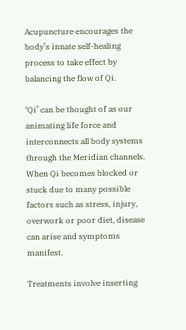Acupuncture encourages the body’s innate self-healing process to take effect by balancing the flow of Qi.

‘Qi’ can be thought of as our animating life force and interconnects all body systems through the Meridian channels. When Qi becomes blocked or stuck due to many possible factors such as stress, injury, overwork or poor diet, disease can arise and symptoms manifest.

Treatments involve inserting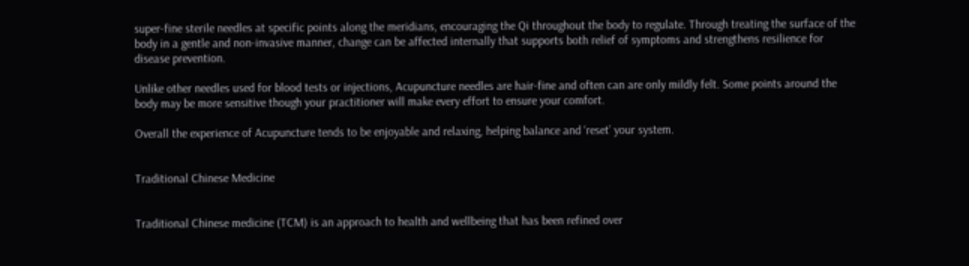super-fine sterile needles at specific points along the meridians, encouraging the Qi throughout the body to regulate. Through treating the surface of the body in a gentle and non-invasive manner, change can be affected internally that supports both relief of symptoms and strengthens resilience for disease prevention.

Unlike other needles used for blood tests or injections, Acupuncture needles are hair-fine and often can are only mildly felt. Some points around the body may be more sensitive though your practitioner will make every effort to ensure your comfort.

Overall the experience of Acupuncture tends to be enjoyable and relaxing, helping balance and ‘reset’ your system.


Traditional Chinese Medicine


Traditional Chinese medicine (TCM) is an approach to health and wellbeing that has been refined over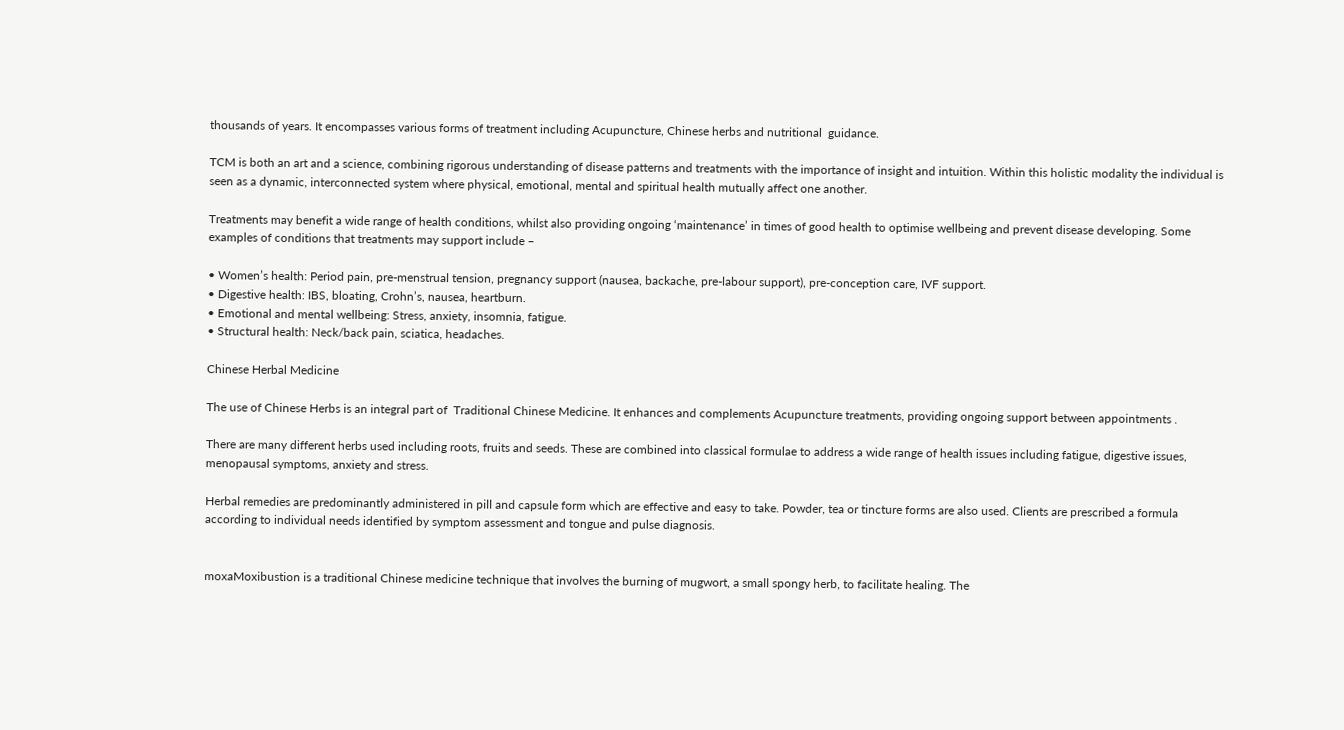thousands of years. It encompasses various forms of treatment including Acupuncture, Chinese herbs and nutritional  guidance.

TCM is both an art and a science, combining rigorous understanding of disease patterns and treatments with the importance of insight and intuition. Within this holistic modality the individual is seen as a dynamic, interconnected system where physical, emotional, mental and spiritual health mutually affect one another.

Treatments may benefit a wide range of health conditions, whilst also providing ongoing ‘maintenance’ in times of good health to optimise wellbeing and prevent disease developing. Some examples of conditions that treatments may support include –

• Women’s health: Period pain, pre-menstrual tension, pregnancy support (nausea, backache, pre-labour support), pre-conception care, IVF support.
• Digestive health: IBS, bloating, Crohn’s, nausea, heartburn.
• Emotional and mental wellbeing: Stress, anxiety, insomnia, fatigue.
• Structural health: Neck/back pain, sciatica, headaches.

Chinese Herbal Medicine

The use of Chinese Herbs is an integral part of  Traditional Chinese Medicine. It enhances and complements Acupuncture treatments, providing ongoing support between appointments .

There are many different herbs used including roots, fruits and seeds. These are combined into classical formulae to address a wide range of health issues including fatigue, digestive issues, menopausal symptoms, anxiety and stress.

Herbal remedies are predominantly administered in pill and capsule form which are effective and easy to take. Powder, tea or tincture forms are also used. Clients are prescribed a formula according to individual needs identified by symptom assessment and tongue and pulse diagnosis.


moxaMoxibustion is a traditional Chinese medicine technique that involves the burning of mugwort, a small spongy herb, to facilitate healing. The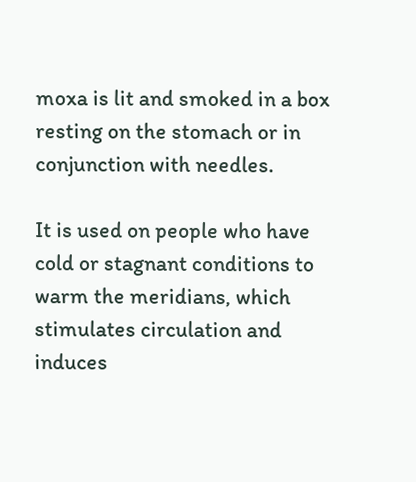moxa is lit and smoked in a box resting on the stomach or in conjunction with needles.

It is used on people who have cold or stagnant conditions to warm the meridians, which stimulates circulation and induces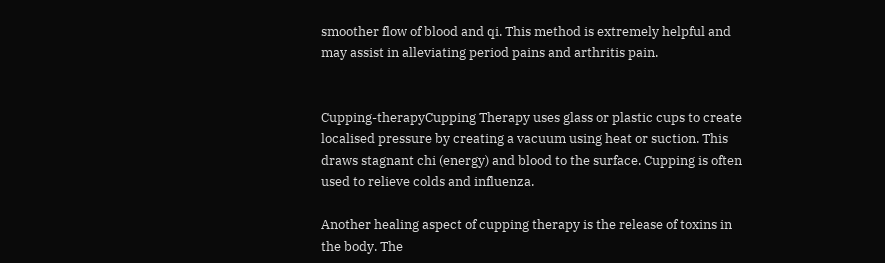smoother flow of blood and qi. This method is extremely helpful and may assist in alleviating period pains and arthritis pain.


Cupping-therapyCupping Therapy uses glass or plastic cups to create localised pressure by creating a vacuum using heat or suction. This draws stagnant chi (energy) and blood to the surface. Cupping is often used to relieve colds and influenza.

Another healing aspect of cupping therapy is the release of toxins in the body. The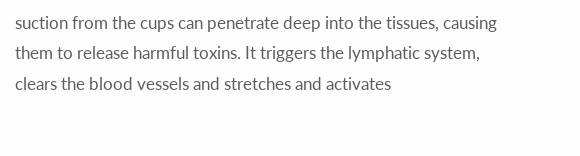suction from the cups can penetrate deep into the tissues, causing them to release harmful toxins. It triggers the lymphatic system, clears the blood vessels and stretches and activates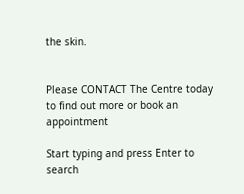the skin.


Please CONTACT The Centre today to find out more or book an appointment

Start typing and press Enter to search